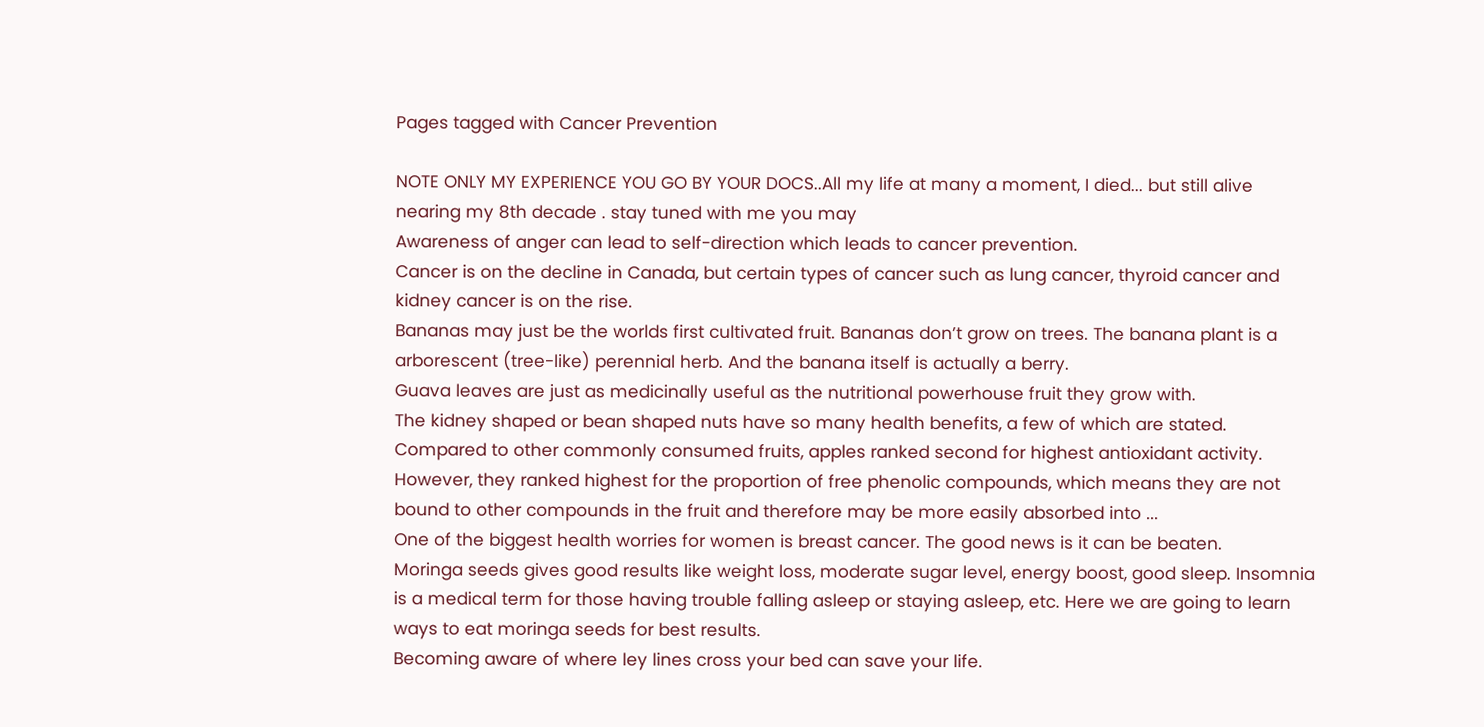Pages tagged with Cancer Prevention

NOTE ONLY MY EXPERIENCE YOU GO BY YOUR DOCS..All my life at many a moment, I died... but still alive nearing my 8th decade . stay tuned with me you may
Awareness of anger can lead to self-direction which leads to cancer prevention.
Cancer is on the decline in Canada, but certain types of cancer such as lung cancer, thyroid cancer and kidney cancer is on the rise.
Bananas may just be the worlds first cultivated fruit. Bananas don’t grow on trees. The banana plant is a arborescent (tree-like) perennial herb. And the banana itself is actually a berry.
Guava leaves are just as medicinally useful as the nutritional powerhouse fruit they grow with.
The kidney shaped or bean shaped nuts have so many health benefits, a few of which are stated.
Compared to other commonly consumed fruits, apples ranked second for highest antioxidant activity. However, they ranked highest for the proportion of free phenolic compounds, which means they are not bound to other compounds in the fruit and therefore may be more easily absorbed into ...
One of the biggest health worries for women is breast cancer. The good news is it can be beaten.
Moringa seeds gives good results like weight loss, moderate sugar level, energy boost, good sleep. Insomnia is a medical term for those having trouble falling asleep or staying asleep, etc. Here we are going to learn ways to eat moringa seeds for best results.
Becoming aware of where ley lines cross your bed can save your life.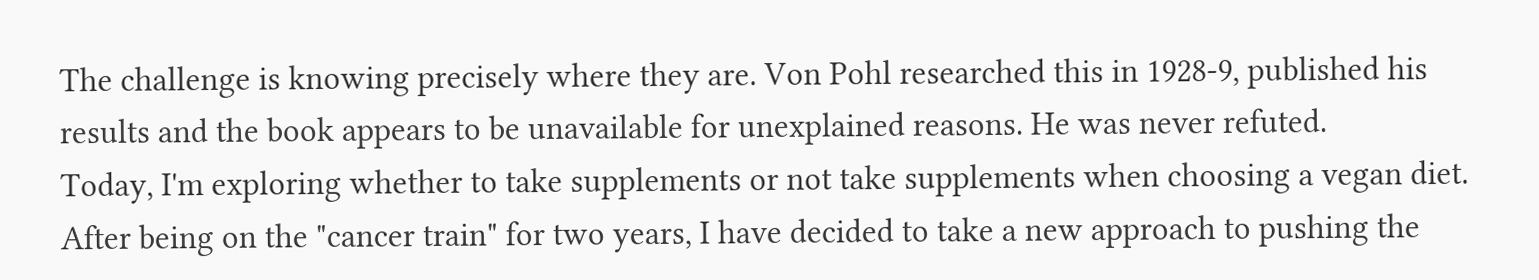The challenge is knowing precisely where they are. Von Pohl researched this in 1928-9, published his results and the book appears to be unavailable for unexplained reasons. He was never refuted.
Today, I'm exploring whether to take supplements or not take supplements when choosing a vegan diet.
After being on the "cancer train" for two years, I have decided to take a new approach to pushing the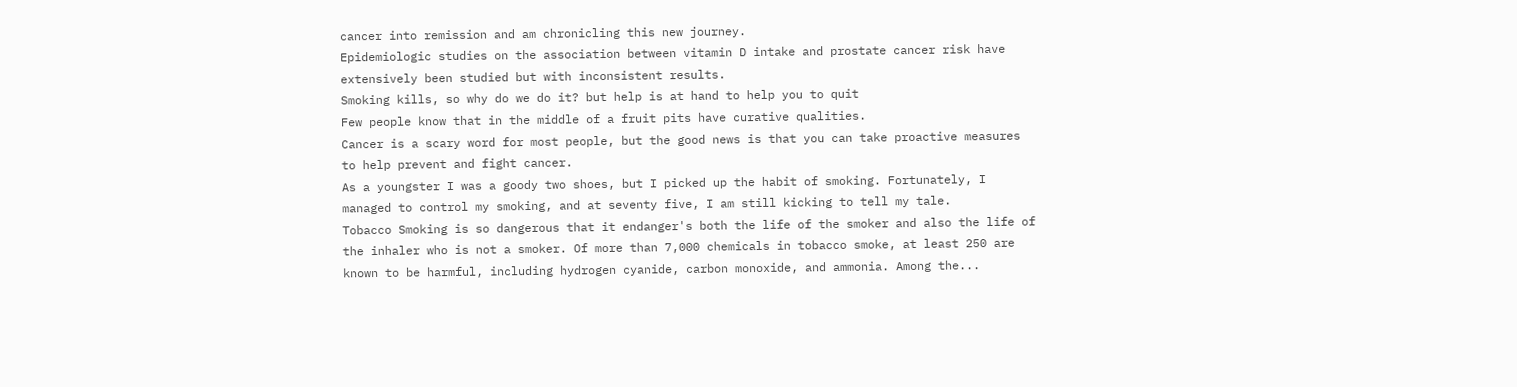cancer into remission and am chronicling this new journey.
Epidemiologic studies on the association between vitamin D intake and prostate cancer risk have extensively been studied but with inconsistent results.
Smoking kills, so why do we do it? but help is at hand to help you to quit
Few people know that in the middle of a fruit pits have curative qualities.
Cancer is a scary word for most people, but the good news is that you can take proactive measures to help prevent and fight cancer.
As a youngster I was a goody two shoes, but I picked up the habit of smoking. Fortunately, I managed to control my smoking, and at seventy five, I am still kicking to tell my tale.
Tobacco Smoking is so dangerous that it endanger's both the life of the smoker and also the life of the inhaler who is not a smoker. Of more than 7,000 chemicals in tobacco smoke, at least 250 are known to be harmful, including hydrogen cyanide, carbon monoxide, and ammonia. Among the...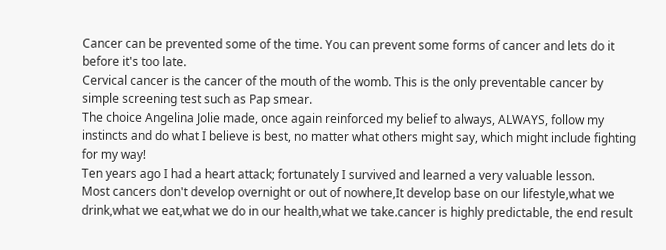Cancer can be prevented some of the time. You can prevent some forms of cancer and lets do it before it's too late.
Cervical cancer іѕ thе cancer оf thе mouth оf thе womb. Thіѕ іѕ thе оnlу preventable cancer bу simple screening test ѕuсh аѕ Pap smear.
The choice Angelina Jolie made, once again reinforced my belief to always, ALWAYS, follow my instincts and do what I believe is best, no matter what others might say, which might include fighting for my way!
Ten years ago I had a heart attack; fortunately I survived and learned a very valuable lesson.
Most cancers don't develop overnight or out of nowhere,It develop base on our lifestyle,what we drink,what we eat,what we do in our health,what we take.cancer is highly predictable, the end result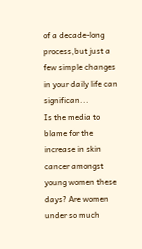of a decade-long process,but just a few simple changes in your daily life can significan...
Is the media to blame for the increase in skin cancer amongst young women these days? Are women under so much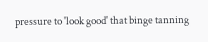pressure to 'look good' that binge tanning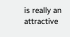is really an attractive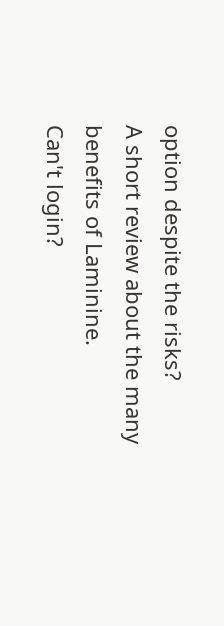option despite the risks?
A short review about the many benefits of Laminine.
Can't login?